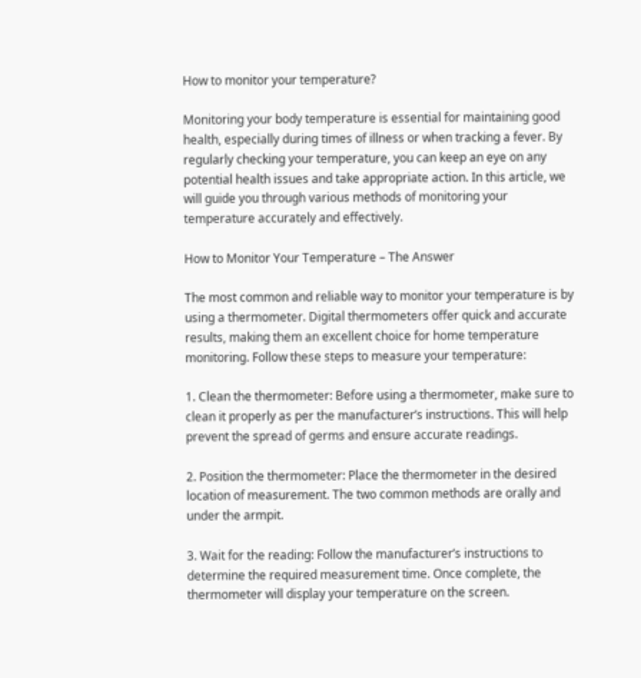How to monitor your temperature?

Monitoring your body temperature is essential for maintaining good health, especially during times of illness or when tracking a fever. By regularly checking your temperature, you can keep an eye on any potential health issues and take appropriate action. In this article, we will guide you through various methods of monitoring your temperature accurately and effectively.

How to Monitor Your Temperature – The Answer

The most common and reliable way to monitor your temperature is by using a thermometer. Digital thermometers offer quick and accurate results, making them an excellent choice for home temperature monitoring. Follow these steps to measure your temperature:

1. Clean the thermometer: Before using a thermometer, make sure to clean it properly as per the manufacturer’s instructions. This will help prevent the spread of germs and ensure accurate readings.

2. Position the thermometer: Place the thermometer in the desired location of measurement. The two common methods are orally and under the armpit.

3. Wait for the reading: Follow the manufacturer’s instructions to determine the required measurement time. Once complete, the thermometer will display your temperature on the screen.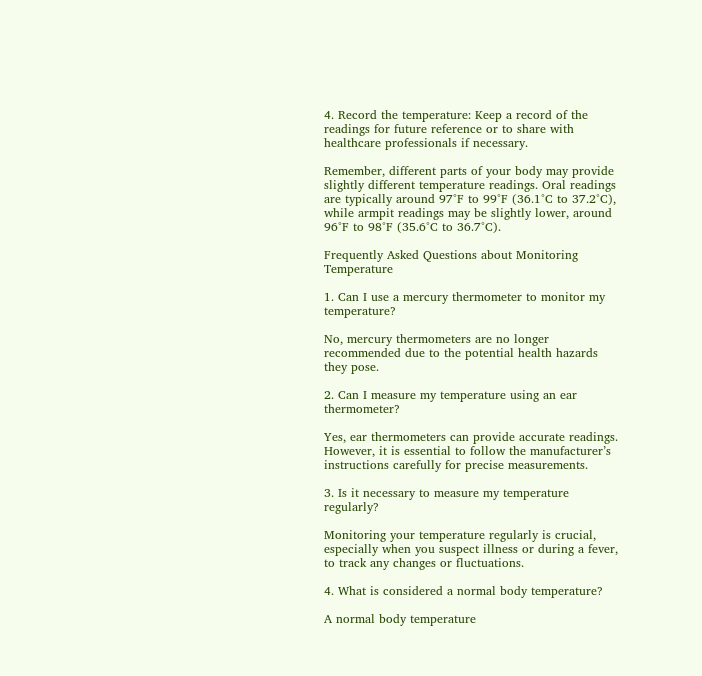4. Record the temperature: Keep a record of the readings for future reference or to share with healthcare professionals if necessary.

Remember, different parts of your body may provide slightly different temperature readings. Oral readings are typically around 97°F to 99°F (36.1°C to 37.2°C), while armpit readings may be slightly lower, around 96°F to 98°F (35.6°C to 36.7°C).

Frequently Asked Questions about Monitoring Temperature

1. Can I use a mercury thermometer to monitor my temperature?

No, mercury thermometers are no longer recommended due to the potential health hazards they pose.

2. Can I measure my temperature using an ear thermometer?

Yes, ear thermometers can provide accurate readings. However, it is essential to follow the manufacturer’s instructions carefully for precise measurements.

3. Is it necessary to measure my temperature regularly?

Monitoring your temperature regularly is crucial, especially when you suspect illness or during a fever, to track any changes or fluctuations.

4. What is considered a normal body temperature?

A normal body temperature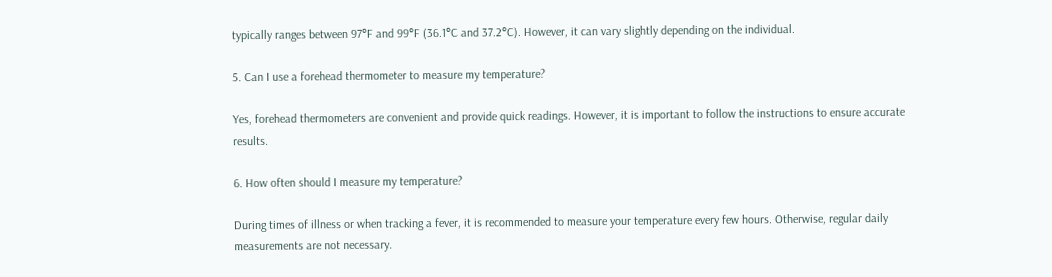typically ranges between 97°F and 99°F (36.1°C and 37.2°C). However, it can vary slightly depending on the individual.

5. Can I use a forehead thermometer to measure my temperature?

Yes, forehead thermometers are convenient and provide quick readings. However, it is important to follow the instructions to ensure accurate results.

6. How often should I measure my temperature?

During times of illness or when tracking a fever, it is recommended to measure your temperature every few hours. Otherwise, regular daily measurements are not necessary.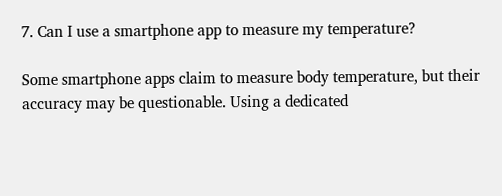7. Can I use a smartphone app to measure my temperature?

Some smartphone apps claim to measure body temperature, but their accuracy may be questionable. Using a dedicated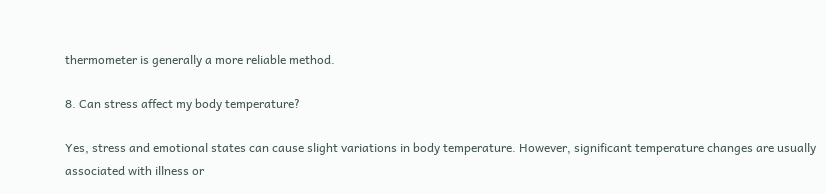thermometer is generally a more reliable method.

8. Can stress affect my body temperature?

Yes, stress and emotional states can cause slight variations in body temperature. However, significant temperature changes are usually associated with illness or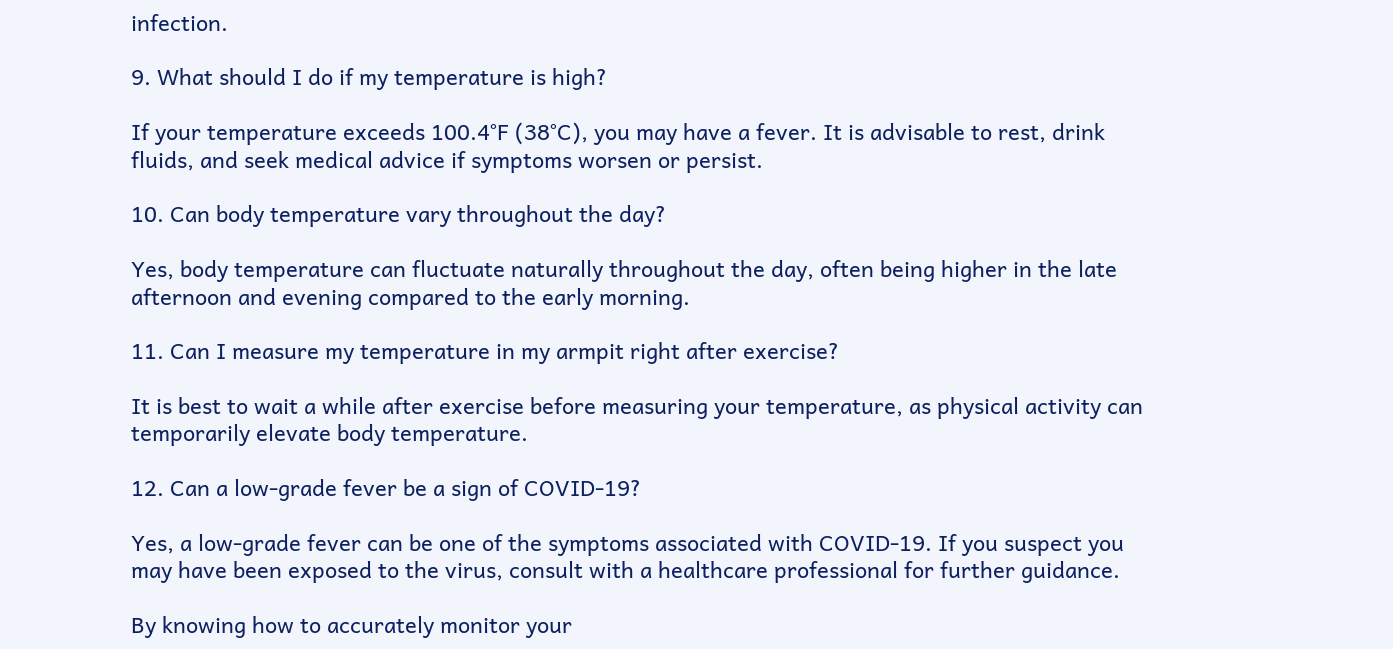infection.

9. What should I do if my temperature is high?

If your temperature exceeds 100.4°F (38°C), you may have a fever. It is advisable to rest, drink fluids, and seek medical advice if symptoms worsen or persist.

10. Can body temperature vary throughout the day?

Yes, body temperature can fluctuate naturally throughout the day, often being higher in the late afternoon and evening compared to the early morning.

11. Can I measure my temperature in my armpit right after exercise?

It is best to wait a while after exercise before measuring your temperature, as physical activity can temporarily elevate body temperature.

12. Can a low-grade fever be a sign of COVID-19?

Yes, a low-grade fever can be one of the symptoms associated with COVID-19. If you suspect you may have been exposed to the virus, consult with a healthcare professional for further guidance.

By knowing how to accurately monitor your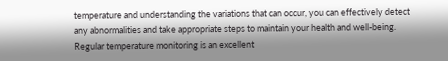temperature and understanding the variations that can occur, you can effectively detect any abnormalities and take appropriate steps to maintain your health and well-being. Regular temperature monitoring is an excellent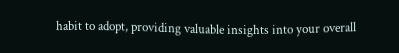habit to adopt, providing valuable insights into your overall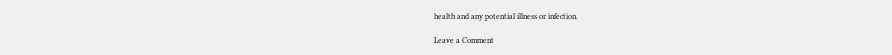health and any potential illness or infection.

Leave a Comment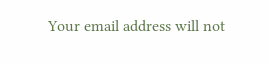Your email address will not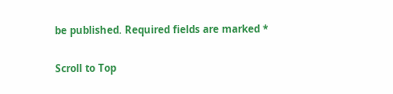be published. Required fields are marked *

Scroll to Top